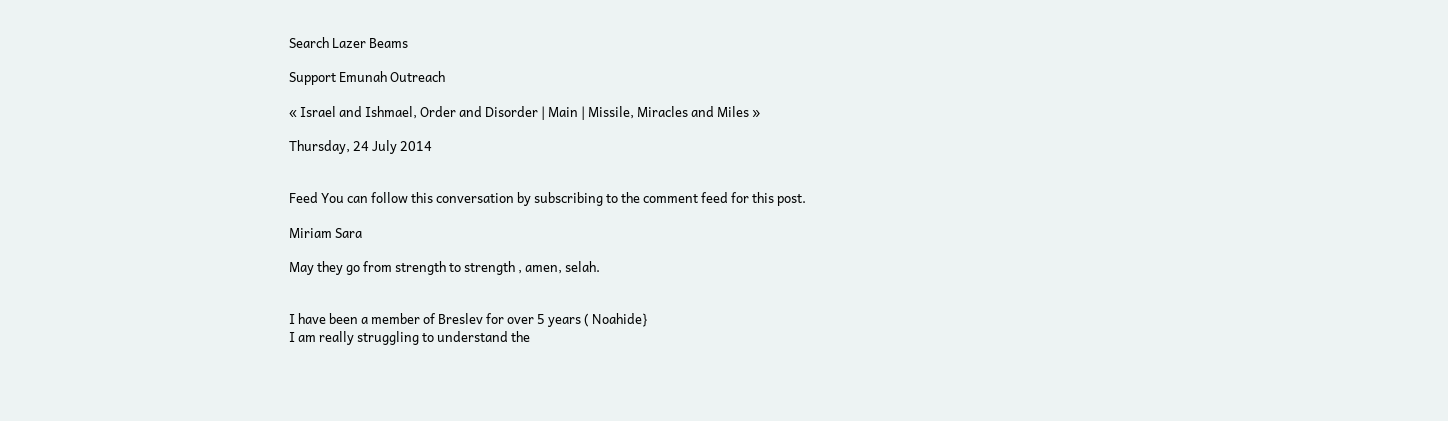Search Lazer Beams

Support Emunah Outreach

« Israel and Ishmael, Order and Disorder | Main | Missile, Miracles and Miles »

Thursday, 24 July 2014


Feed You can follow this conversation by subscribing to the comment feed for this post.

Miriam Sara

May they go from strength to strength , amen, selah.


I have been a member of Breslev for over 5 years ( Noahide}
I am really struggling to understand the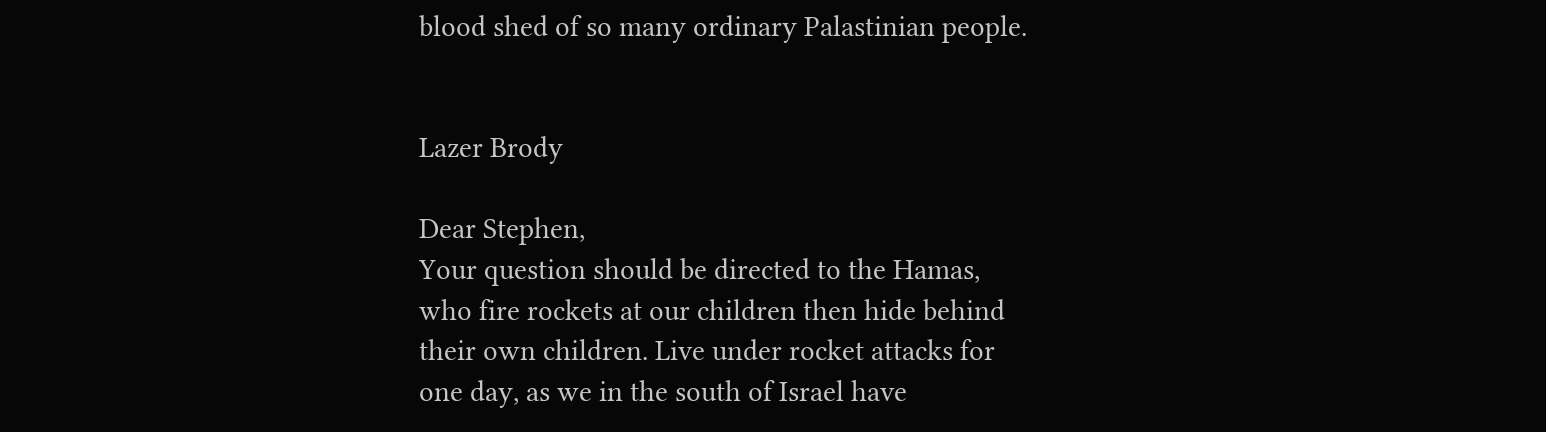blood shed of so many ordinary Palastinian people.


Lazer Brody

Dear Stephen,
Your question should be directed to the Hamas, who fire rockets at our children then hide behind their own children. Live under rocket attacks for one day, as we in the south of Israel have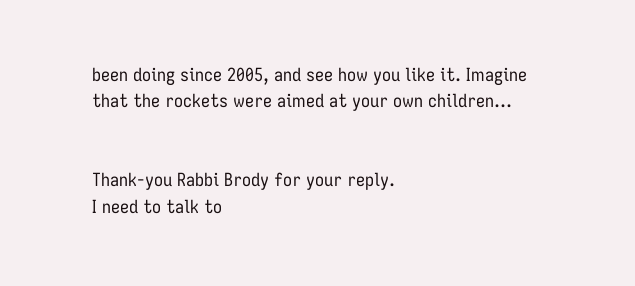been doing since 2005, and see how you like it. Imagine that the rockets were aimed at your own children...


Thank-you Rabbi Brody for your reply.
I need to talk to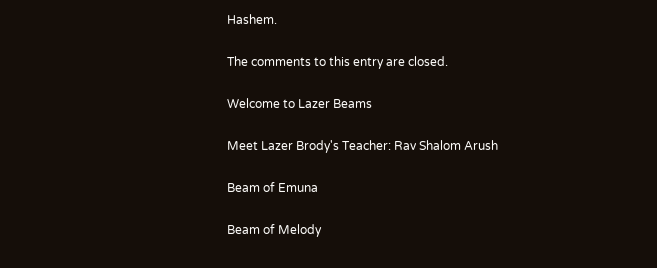Hashem.

The comments to this entry are closed.

Welcome to Lazer Beams

Meet Lazer Brody's Teacher: Rav Shalom Arush

Beam of Emuna

Beam of Melody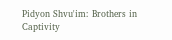Pidyon Shvu'im: Brothers in Captivity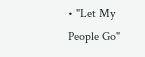• "Let My People Go"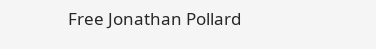Free Jonathan Pollard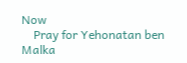Now
    Pray for Yehonatan ben Malka